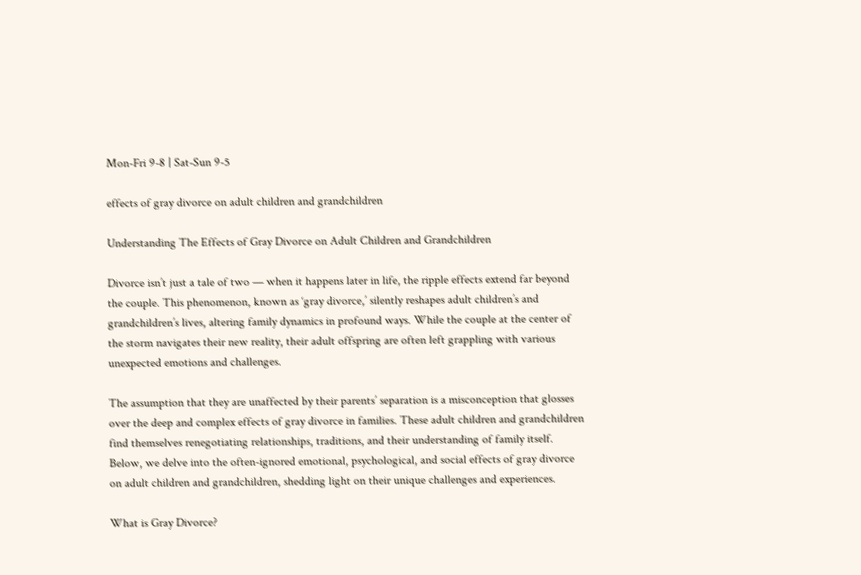Mon-Fri 9-8 | Sat-Sun 9-5

effects of gray divorce on adult children and grandchildren

Understanding The Effects of Gray Divorce on Adult Children and Grandchildren

Divorce isn’t just a tale of two — when it happens later in life, the ripple effects extend far beyond the couple. This phenomenon, known as ‘gray divorce,’ silently reshapes adult children’s and grandchildren’s lives, altering family dynamics in profound ways. While the couple at the center of the storm navigates their new reality, their adult offspring are often left grappling with various unexpected emotions and challenges.

The assumption that they are unaffected by their parents’ separation is a misconception that glosses over the deep and complex effects of gray divorce in families. These adult children and grandchildren find themselves renegotiating relationships, traditions, and their understanding of family itself. Below, we delve into the often-ignored emotional, psychological, and social effects of gray divorce on adult children and grandchildren, shedding light on their unique challenges and experiences.

What is Gray Divorce?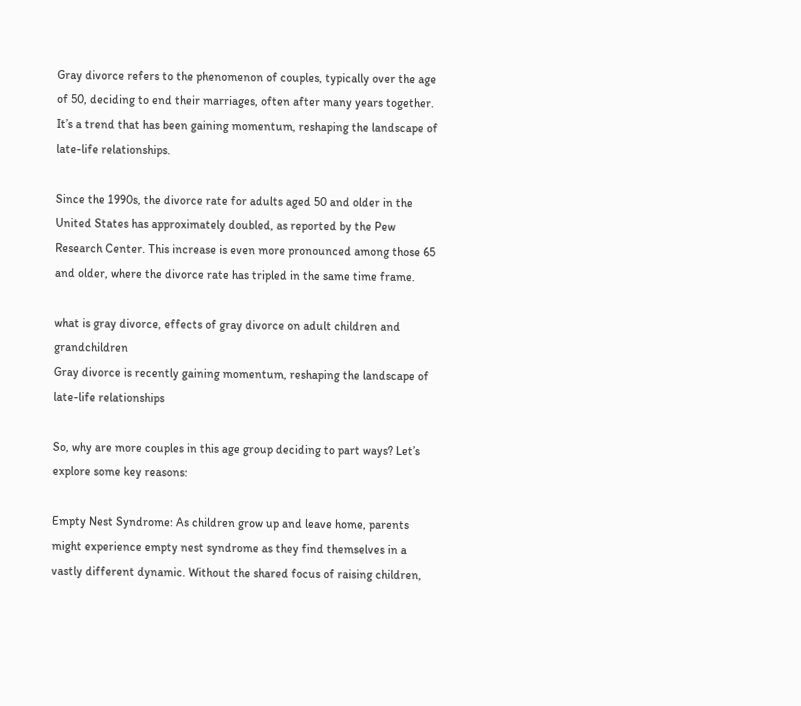Gray divorce refers to the phenomenon of couples, typically over the age of 50, deciding to end their marriages, often after many years together. It’s a trend that has been gaining momentum, reshaping the landscape of late-life relationships.

Since the 1990s, the divorce rate for adults aged 50 and older in the United States has approximately doubled, as reported by the Pew Research Center. This increase is even more pronounced among those 65 and older, where the divorce rate has tripled in the same time frame.

what is gray divorce, effects of gray divorce on adult children and grandchildren
Gray divorce is recently gaining momentum, reshaping the landscape of late-life relationships

So, why are more couples in this age group deciding to part ways? Let’s explore some key reasons:

Empty Nest Syndrome: As children grow up and leave home, parents might experience empty nest syndrome as they find themselves in a vastly different dynamic. Without the shared focus of raising children,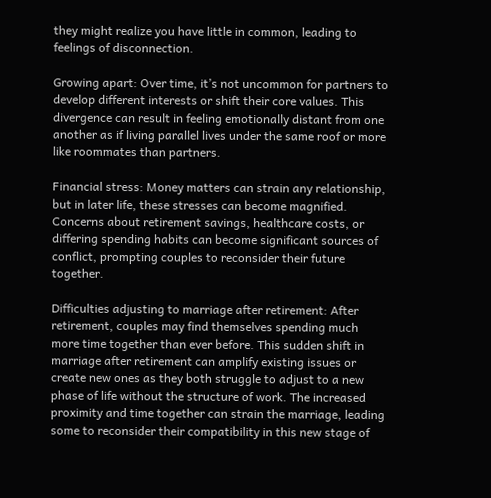they might realize you have little in common, leading to feelings of disconnection.

Growing apart: Over time, it’s not uncommon for partners to develop different interests or shift their core values. This divergence can result in feeling emotionally distant from one another as if living parallel lives under the same roof or more like roommates than partners.

Financial stress: Money matters can strain any relationship, but in later life, these stresses can become magnified. Concerns about retirement savings, healthcare costs, or differing spending habits can become significant sources of conflict, prompting couples to reconsider their future together.

Difficulties adjusting to marriage after retirement: After retirement, couples may find themselves spending much more time together than ever before. This sudden shift in marriage after retirement can amplify existing issues or create new ones as they both struggle to adjust to a new phase of life without the structure of work. The increased proximity and time together can strain the marriage, leading some to reconsider their compatibility in this new stage of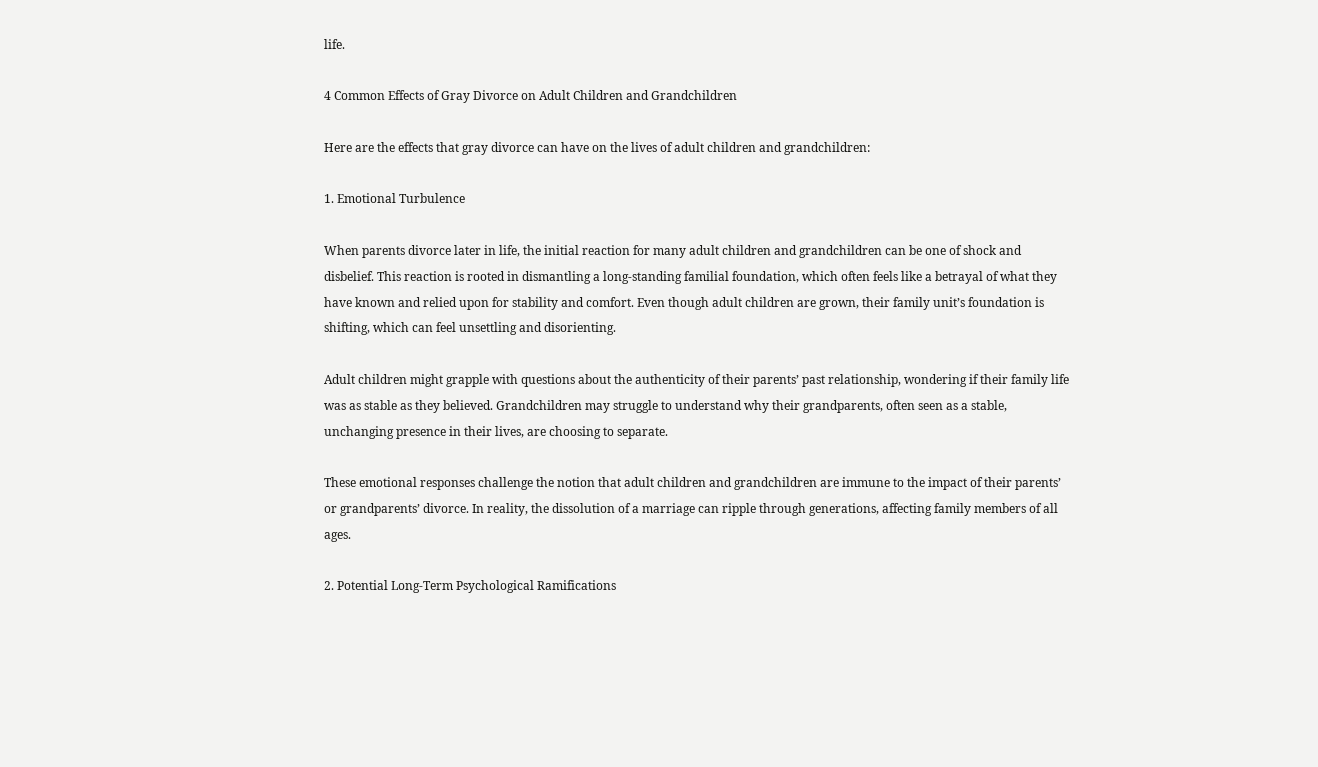life.

4 Common Effects of Gray Divorce on Adult Children and Grandchildren

Here are the effects that gray divorce can have on the lives of adult children and grandchildren:

1. Emotional Turbulence

When parents divorce later in life, the initial reaction for many adult children and grandchildren can be one of shock and disbelief. This reaction is rooted in dismantling a long-standing familial foundation, which often feels like a betrayal of what they have known and relied upon for stability and comfort. Even though adult children are grown, their family unit’s foundation is shifting, which can feel unsettling and disorienting.

Adult children might grapple with questions about the authenticity of their parents’ past relationship, wondering if their family life was as stable as they believed. Grandchildren may struggle to understand why their grandparents, often seen as a stable, unchanging presence in their lives, are choosing to separate.

These emotional responses challenge the notion that adult children and grandchildren are immune to the impact of their parents’ or grandparents’ divorce. In reality, the dissolution of a marriage can ripple through generations, affecting family members of all ages.

2. Potential Long-Term Psychological Ramifications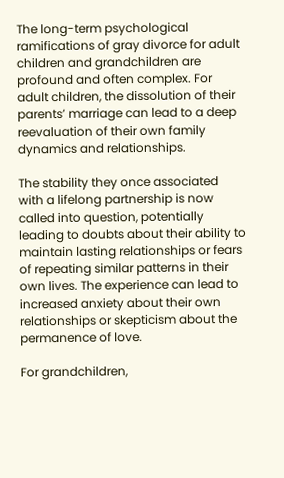The long-term psychological ramifications of gray divorce for adult children and grandchildren are profound and often complex. For adult children, the dissolution of their parents’ marriage can lead to a deep reevaluation of their own family dynamics and relationships.

The stability they once associated with a lifelong partnership is now called into question, potentially leading to doubts about their ability to maintain lasting relationships or fears of repeating similar patterns in their own lives. The experience can lead to increased anxiety about their own relationships or skepticism about the permanence of love.

For grandchildren,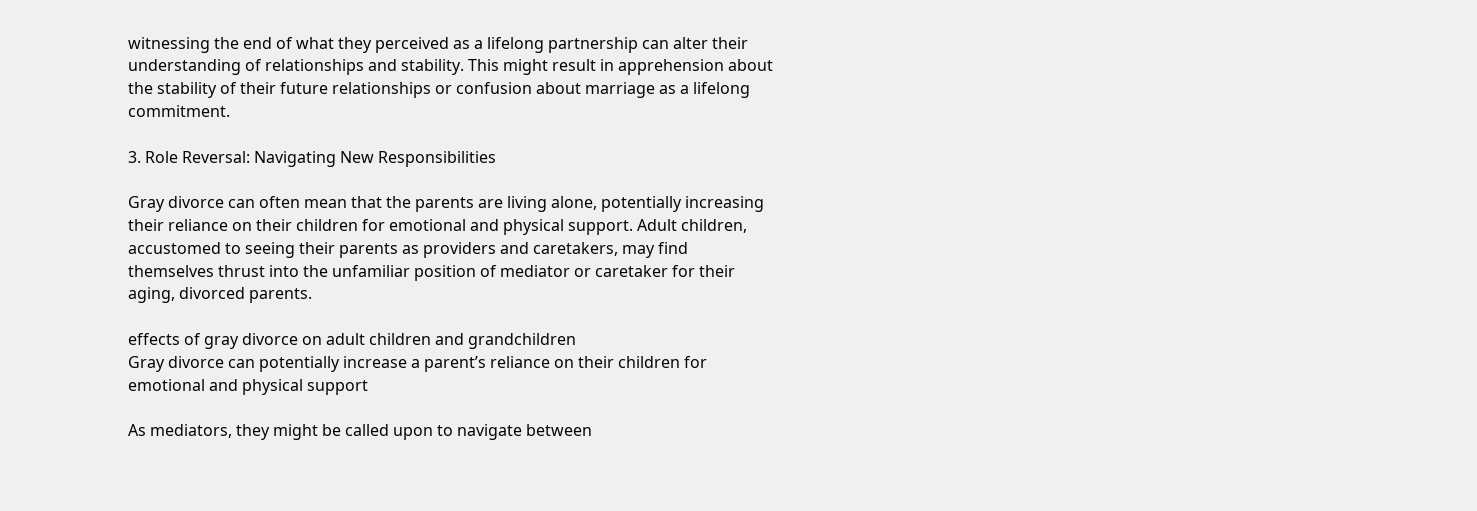witnessing the end of what they perceived as a lifelong partnership can alter their understanding of relationships and stability. This might result in apprehension about the stability of their future relationships or confusion about marriage as a lifelong commitment.

3. Role Reversal: Navigating New Responsibilities

Gray divorce can often mean that the parents are living alone, potentially increasing their reliance on their children for emotional and physical support. Adult children, accustomed to seeing their parents as providers and caretakers, may find themselves thrust into the unfamiliar position of mediator or caretaker for their aging, divorced parents.

effects of gray divorce on adult children and grandchildren
Gray divorce can potentially increase a parent’s reliance on their children for emotional and physical support

As mediators, they might be called upon to navigate between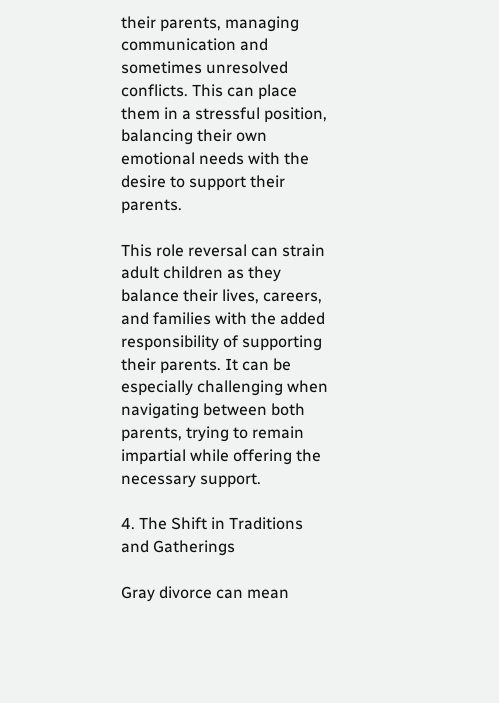their parents, managing communication and sometimes unresolved conflicts. This can place them in a stressful position, balancing their own emotional needs with the desire to support their parents.

This role reversal can strain adult children as they balance their lives, careers, and families with the added responsibility of supporting their parents. It can be especially challenging when navigating between both parents, trying to remain impartial while offering the necessary support.

4. The Shift in Traditions and Gatherings

Gray divorce can mean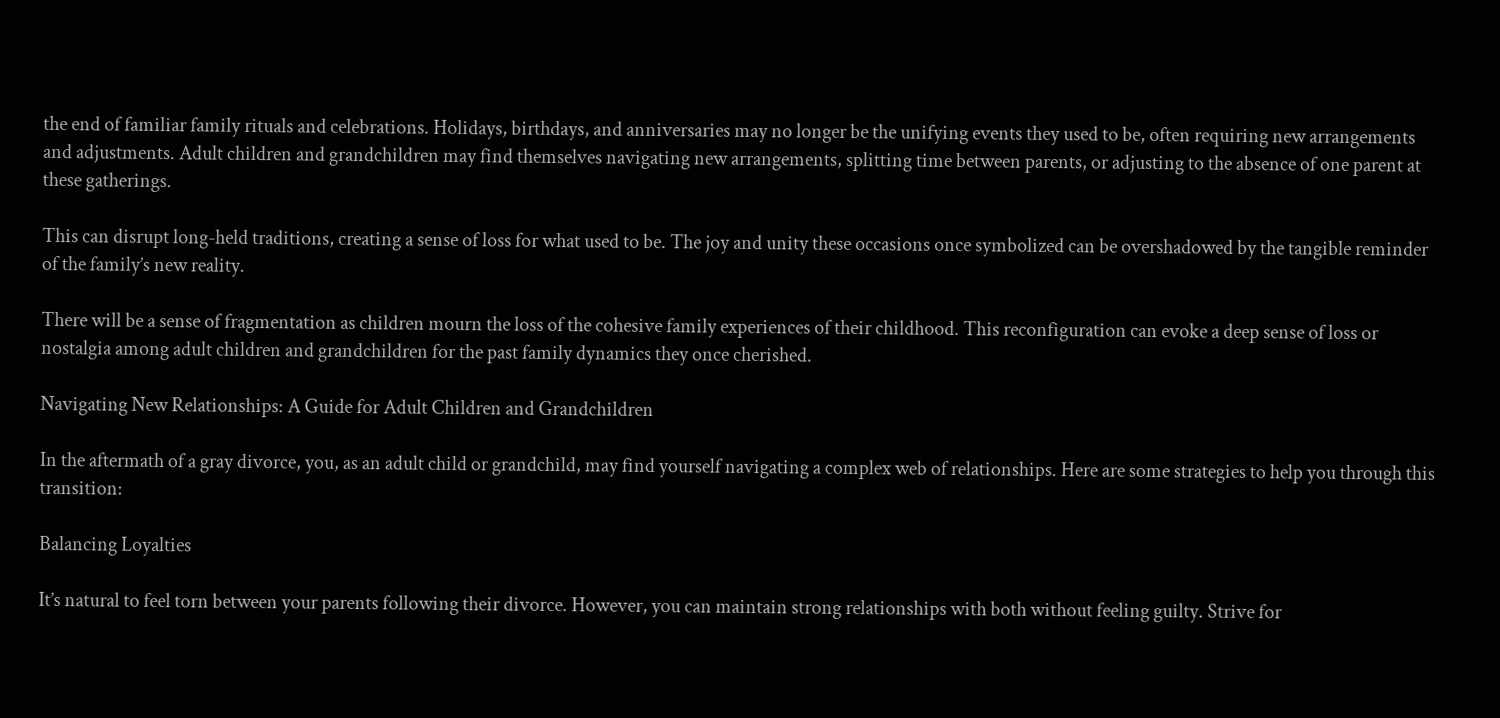the end of familiar family rituals and celebrations. Holidays, birthdays, and anniversaries may no longer be the unifying events they used to be, often requiring new arrangements and adjustments. Adult children and grandchildren may find themselves navigating new arrangements, splitting time between parents, or adjusting to the absence of one parent at these gatherings.

This can disrupt long-held traditions, creating a sense of loss for what used to be. The joy and unity these occasions once symbolized can be overshadowed by the tangible reminder of the family’s new reality.

There will be a sense of fragmentation as children mourn the loss of the cohesive family experiences of their childhood. This reconfiguration can evoke a deep sense of loss or nostalgia among adult children and grandchildren for the past family dynamics they once cherished.

Navigating New Relationships: A Guide for Adult Children and Grandchildren

In the aftermath of a gray divorce, you, as an adult child or grandchild, may find yourself navigating a complex web of relationships. Here are some strategies to help you through this transition:

Balancing Loyalties

It’s natural to feel torn between your parents following their divorce. However, you can maintain strong relationships with both without feeling guilty. Strive for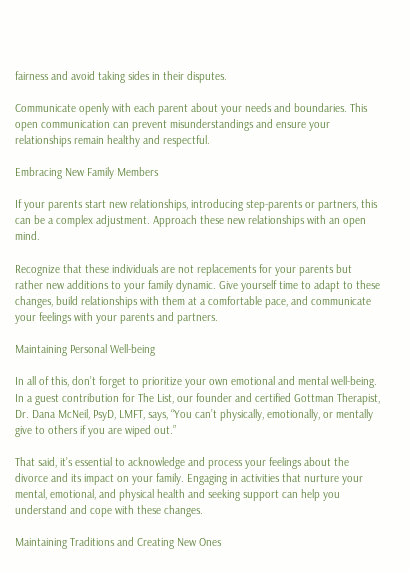fairness and avoid taking sides in their disputes.

Communicate openly with each parent about your needs and boundaries. This open communication can prevent misunderstandings and ensure your relationships remain healthy and respectful.

Embracing New Family Members

If your parents start new relationships, introducing step-parents or partners, this can be a complex adjustment. Approach these new relationships with an open mind.

Recognize that these individuals are not replacements for your parents but rather new additions to your family dynamic. Give yourself time to adapt to these changes, build relationships with them at a comfortable pace, and communicate your feelings with your parents and partners.

Maintaining Personal Well-being

In all of this, don’t forget to prioritize your own emotional and mental well-being. In a guest contribution for The List, our founder and certified Gottman Therapist, Dr. Dana McNeil, PsyD, LMFT, says, “You can’t physically, emotionally, or mentally give to others if you are wiped out.”

That said, it’s essential to acknowledge and process your feelings about the divorce and its impact on your family. Engaging in activities that nurture your mental, emotional, and physical health and seeking support can help you understand and cope with these changes.

Maintaining Traditions and Creating New Ones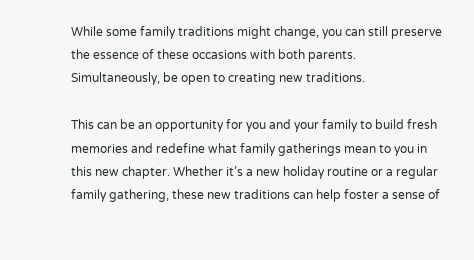While some family traditions might change, you can still preserve the essence of these occasions with both parents. Simultaneously, be open to creating new traditions.

This can be an opportunity for you and your family to build fresh memories and redefine what family gatherings mean to you in this new chapter. Whether it’s a new holiday routine or a regular family gathering, these new traditions can help foster a sense of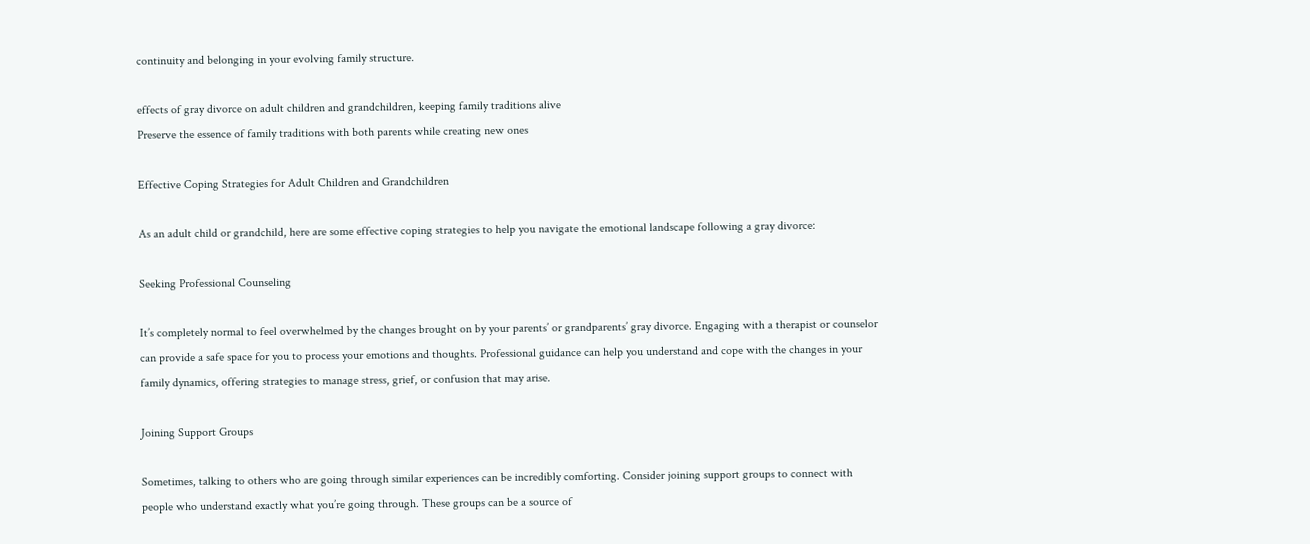continuity and belonging in your evolving family structure.

effects of gray divorce on adult children and grandchildren, keeping family traditions alive
Preserve the essence of family traditions with both parents while creating new ones

Effective Coping Strategies for Adult Children and Grandchildren

As an adult child or grandchild, here are some effective coping strategies to help you navigate the emotional landscape following a gray divorce:

Seeking Professional Counseling

It’s completely normal to feel overwhelmed by the changes brought on by your parents’ or grandparents’ gray divorce. Engaging with a therapist or counselor can provide a safe space for you to process your emotions and thoughts. Professional guidance can help you understand and cope with the changes in your family dynamics, offering strategies to manage stress, grief, or confusion that may arise.

Joining Support Groups

Sometimes, talking to others who are going through similar experiences can be incredibly comforting. Consider joining support groups to connect with people who understand exactly what you’re going through. These groups can be a source of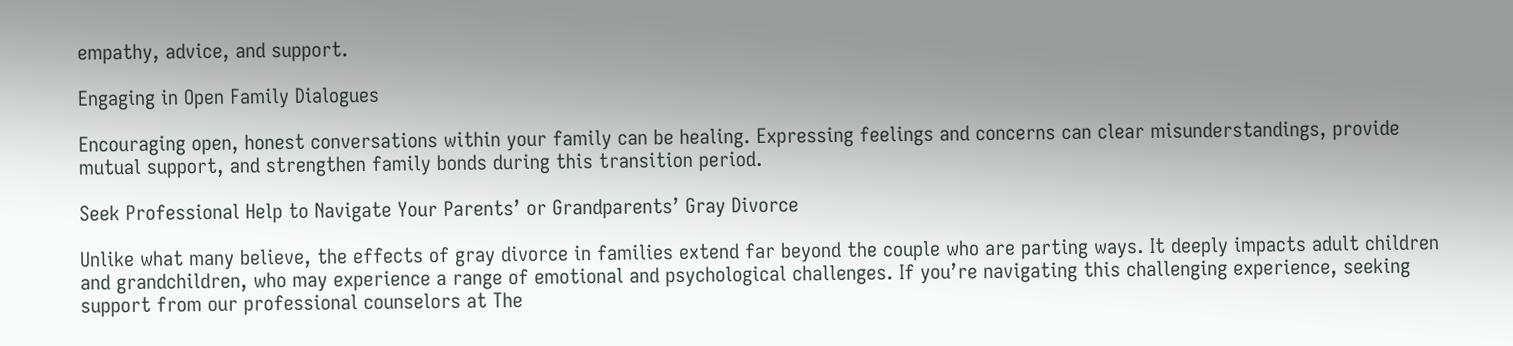empathy, advice, and support.

Engaging in Open Family Dialogues

Encouraging open, honest conversations within your family can be healing. Expressing feelings and concerns can clear misunderstandings, provide mutual support, and strengthen family bonds during this transition period.

Seek Professional Help to Navigate Your Parents’ or Grandparents’ Gray Divorce

Unlike what many believe, the effects of gray divorce in families extend far beyond the couple who are parting ways. It deeply impacts adult children and grandchildren, who may experience a range of emotional and psychological challenges. If you’re navigating this challenging experience, seeking support from our professional counselors at The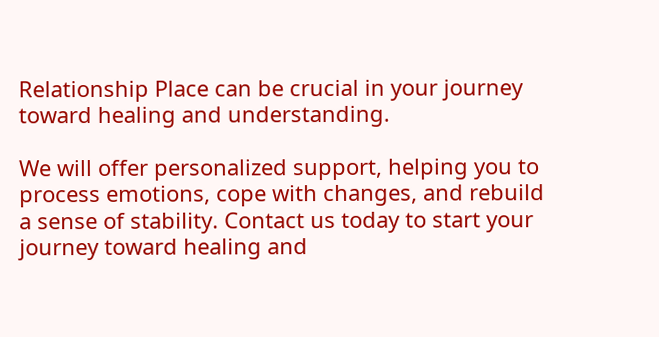Relationship Place can be crucial in your journey toward healing and understanding.

We will offer personalized support, helping you to process emotions, cope with changes, and rebuild a sense of stability. Contact us today to start your journey toward healing and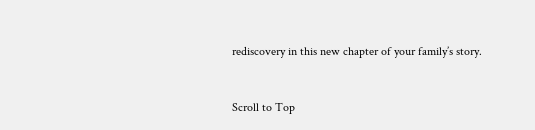rediscovery in this new chapter of your family’s story.



Scroll to Top